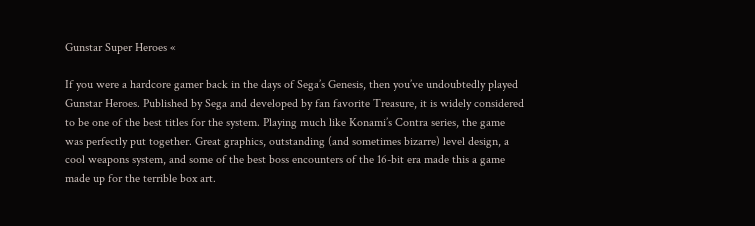Gunstar Super Heroes «

If you were a hardcore gamer back in the days of Sega’s Genesis, then you’ve undoubtedly played Gunstar Heroes. Published by Sega and developed by fan favorite Treasure, it is widely considered to be one of the best titles for the system. Playing much like Konami’s Contra series, the game was perfectly put together. Great graphics, outstanding (and sometimes bizarre) level design, a cool weapons system, and some of the best boss encounters of the 16-bit era made this a game made up for the terrible box art.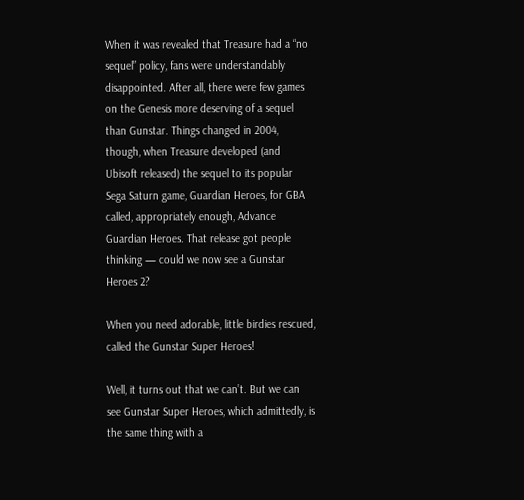When it was revealed that Treasure had a “no sequel” policy, fans were understandably disappointed. After all, there were few games on the Genesis more deserving of a sequel than Gunstar. Things changed in 2004, though, when Treasure developed (and Ubisoft released) the sequel to its popular Sega Saturn game, Guardian Heroes, for GBA called, appropriately enough, Advance Guardian Heroes. That release got people thinking — could we now see a Gunstar Heroes 2?

When you need adorable, little birdies rescued, called the Gunstar Super Heroes!

Well, it turns out that we can’t. But we can see Gunstar Super Heroes, which admittedly, is the same thing with a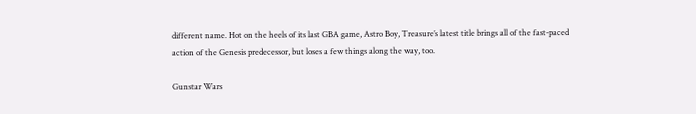different name. Hot on the heels of its last GBA game, Astro Boy, Treasure’s latest title brings all of the fast-paced action of the Genesis predecessor, but loses a few things along the way, too.

Gunstar Wars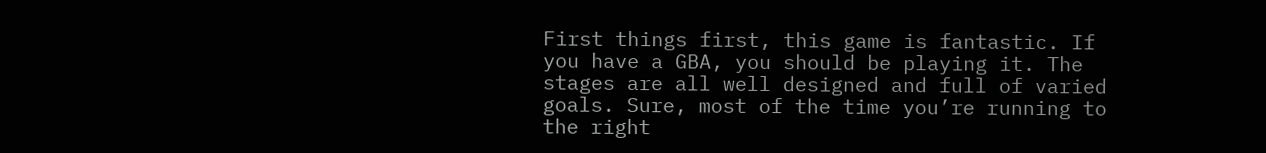First things first, this game is fantastic. If you have a GBA, you should be playing it. The stages are all well designed and full of varied goals. Sure, most of the time you’re running to the right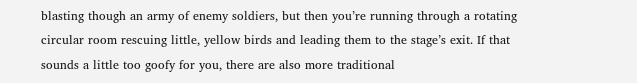blasting though an army of enemy soldiers, but then you’re running through a rotating circular room rescuing little, yellow birds and leading them to the stage’s exit. If that sounds a little too goofy for you, there are also more traditional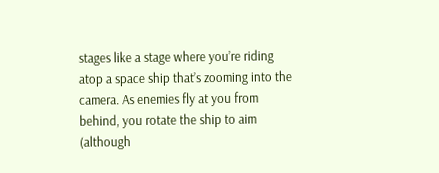stages like a stage where you’re riding atop a space ship that’s zooming into the camera. As enemies fly at you from behind, you rotate the ship to aim (although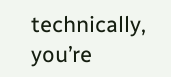technically, you’re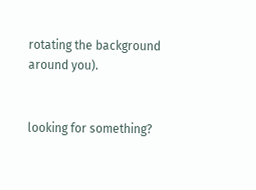rotating the background around you).


looking for something?